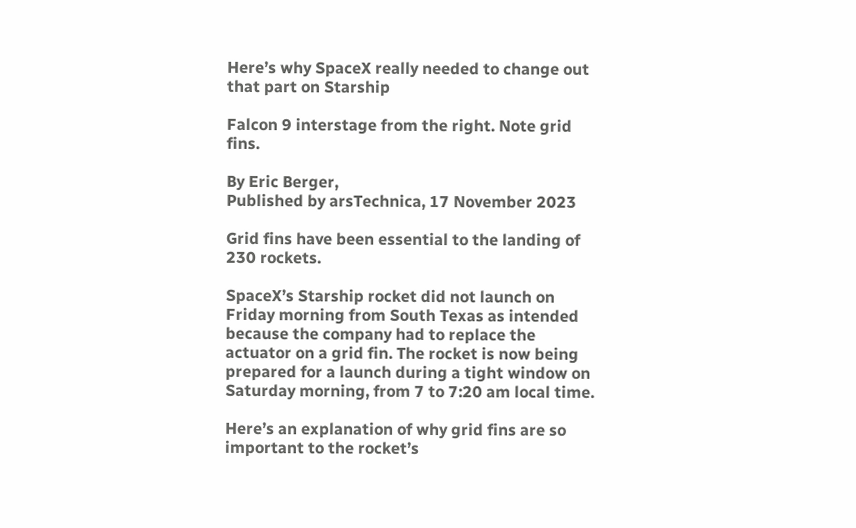Here’s why SpaceX really needed to change out that part on Starship

Falcon 9 interstage from the right. Note grid fins.

By Eric Berger,
Published by arsTechnica, 17 November 2023

Grid fins have been essential to the landing of 230 rockets.

SpaceX’s Starship rocket did not launch on Friday morning from South Texas as intended because the company had to replace the actuator on a grid fin. The rocket is now being prepared for a launch during a tight window on Saturday morning, from 7 to 7:20 am local time.

Here’s an explanation of why grid fins are so important to the rocket’s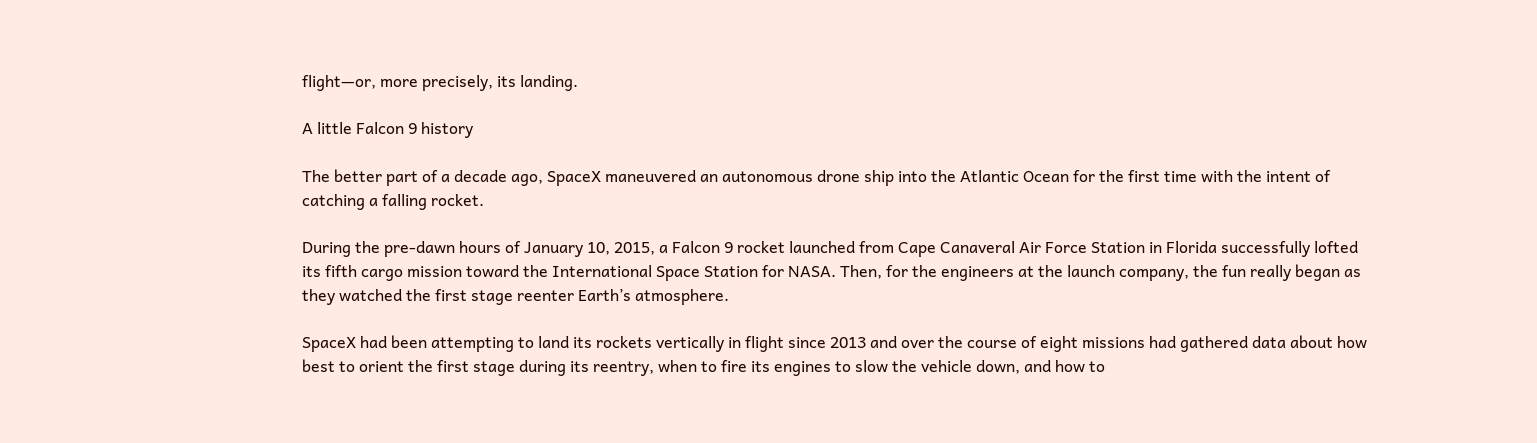flight—or, more precisely, its landing.

A little Falcon 9 history

The better part of a decade ago, SpaceX maneuvered an autonomous drone ship into the Atlantic Ocean for the first time with the intent of catching a falling rocket.

During the pre-dawn hours of January 10, 2015, a Falcon 9 rocket launched from Cape Canaveral Air Force Station in Florida successfully lofted its fifth cargo mission toward the International Space Station for NASA. Then, for the engineers at the launch company, the fun really began as they watched the first stage reenter Earth’s atmosphere.

SpaceX had been attempting to land its rockets vertically in flight since 2013 and over the course of eight missions had gathered data about how best to orient the first stage during its reentry, when to fire its engines to slow the vehicle down, and how to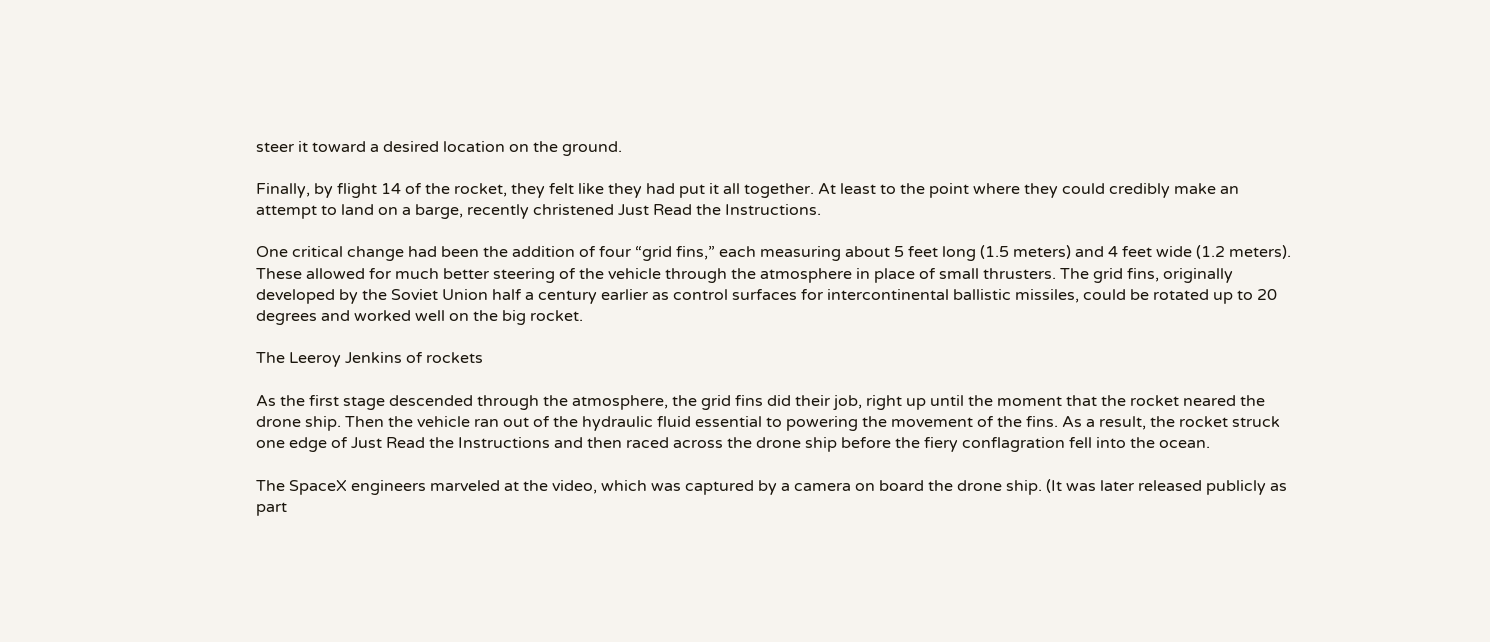steer it toward a desired location on the ground.

Finally, by flight 14 of the rocket, they felt like they had put it all together. At least to the point where they could credibly make an attempt to land on a barge, recently christened Just Read the Instructions.

One critical change had been the addition of four “grid fins,” each measuring about 5 feet long (1.5 meters) and 4 feet wide (1.2 meters). These allowed for much better steering of the vehicle through the atmosphere in place of small thrusters. The grid fins, originally developed by the Soviet Union half a century earlier as control surfaces for intercontinental ballistic missiles, could be rotated up to 20 degrees and worked well on the big rocket.

The Leeroy Jenkins of rockets

As the first stage descended through the atmosphere, the grid fins did their job, right up until the moment that the rocket neared the drone ship. Then the vehicle ran out of the hydraulic fluid essential to powering the movement of the fins. As a result, the rocket struck one edge of Just Read the Instructions and then raced across the drone ship before the fiery conflagration fell into the ocean.

The SpaceX engineers marveled at the video, which was captured by a camera on board the drone ship. (It was later released publicly as part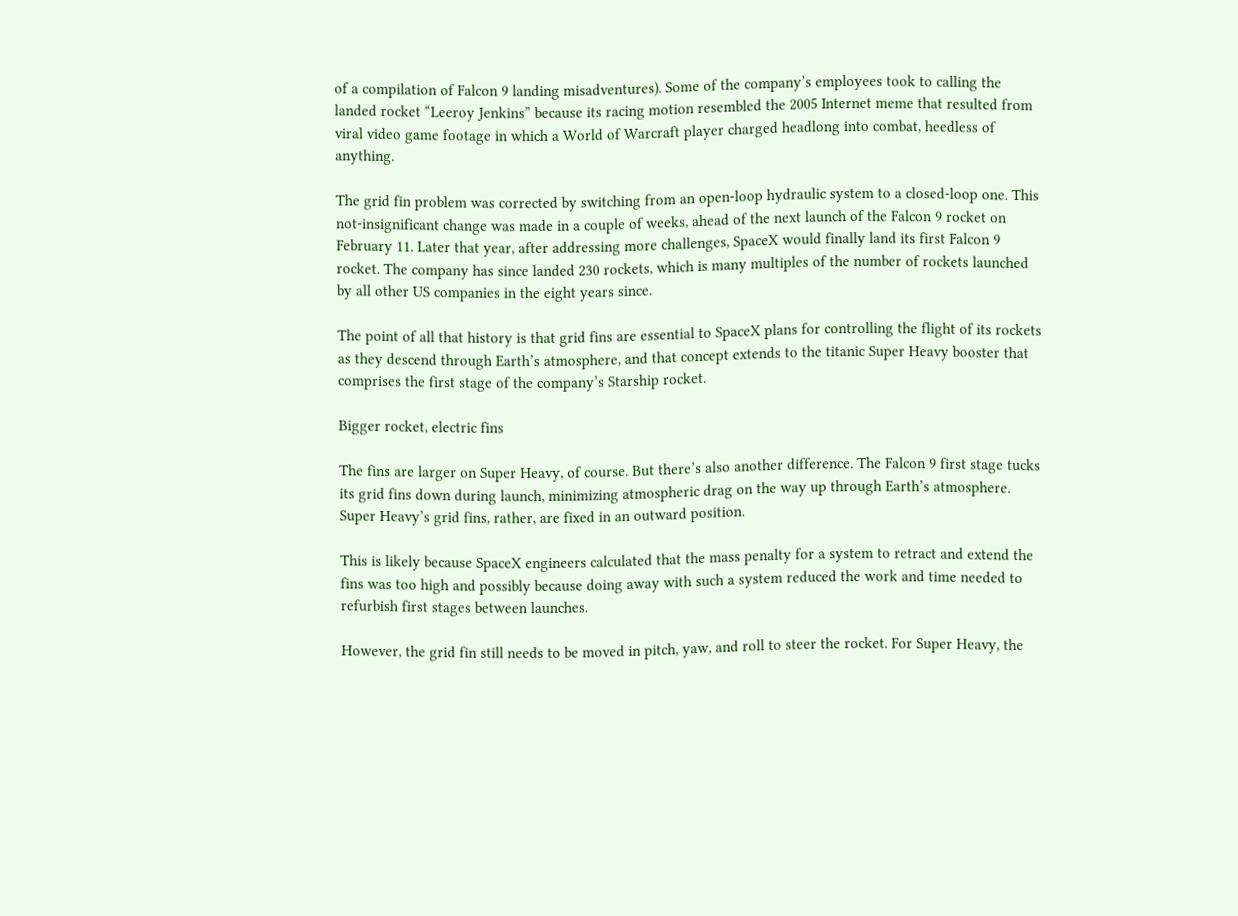of a compilation of Falcon 9 landing misadventures). Some of the company’s employees took to calling the landed rocket “Leeroy Jenkins” because its racing motion resembled the 2005 Internet meme that resulted from viral video game footage in which a World of Warcraft player charged headlong into combat, heedless of anything.

The grid fin problem was corrected by switching from an open-loop hydraulic system to a closed-loop one. This not-insignificant change was made in a couple of weeks, ahead of the next launch of the Falcon 9 rocket on February 11. Later that year, after addressing more challenges, SpaceX would finally land its first Falcon 9 rocket. The company has since landed 230 rockets, which is many multiples of the number of rockets launched by all other US companies in the eight years since.

The point of all that history is that grid fins are essential to SpaceX plans for controlling the flight of its rockets as they descend through Earth’s atmosphere, and that concept extends to the titanic Super Heavy booster that comprises the first stage of the company’s Starship rocket.

Bigger rocket, electric fins

The fins are larger on Super Heavy, of course. But there’s also another difference. The Falcon 9 first stage tucks its grid fins down during launch, minimizing atmospheric drag on the way up through Earth’s atmosphere. Super Heavy’s grid fins, rather, are fixed in an outward position.

This is likely because SpaceX engineers calculated that the mass penalty for a system to retract and extend the fins was too high and possibly because doing away with such a system reduced the work and time needed to refurbish first stages between launches.

However, the grid fin still needs to be moved in pitch, yaw, and roll to steer the rocket. For Super Heavy, the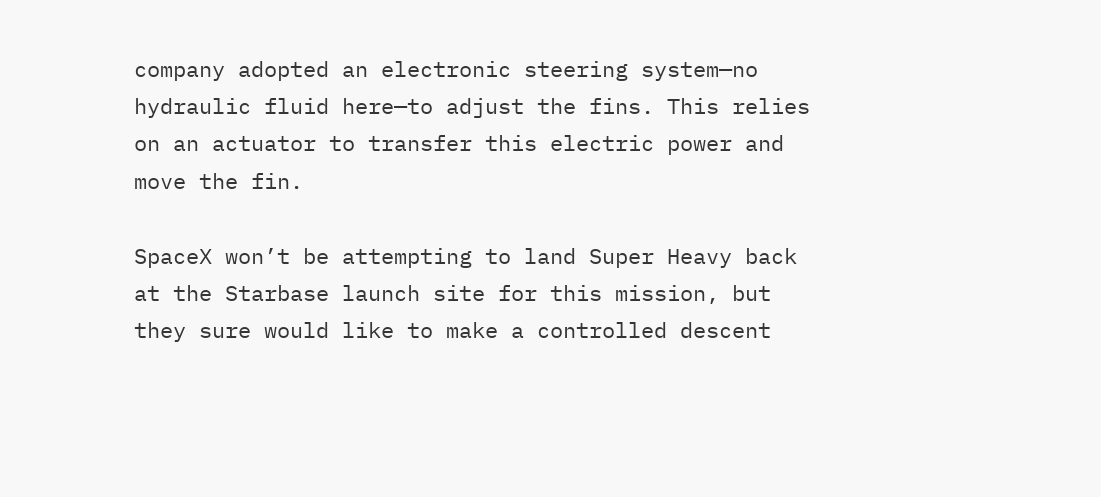company adopted an electronic steering system—no hydraulic fluid here—to adjust the fins. This relies on an actuator to transfer this electric power and move the fin.

SpaceX won’t be attempting to land Super Heavy back at the Starbase launch site for this mission, but they sure would like to make a controlled descent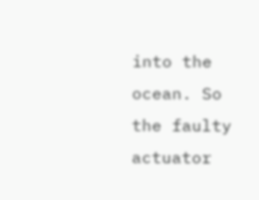into the ocean. So the faulty actuator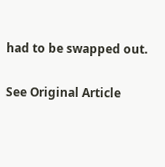had to be swapped out.

See Original Article